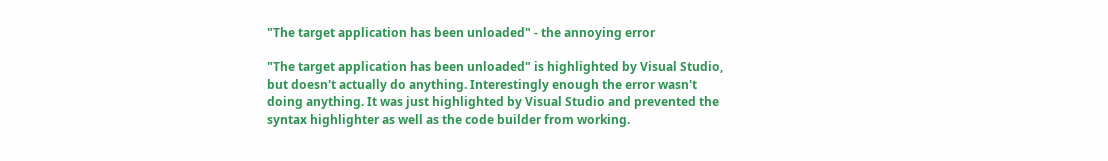"The target application has been unloaded" - the annoying error

"The target application has been unloaded" is highlighted by Visual Studio, but doesn't actually do anything. Interestingly enough the error wasn't doing anything. It was just highlighted by Visual Studio and prevented the syntax highlighter as well as the code builder from working.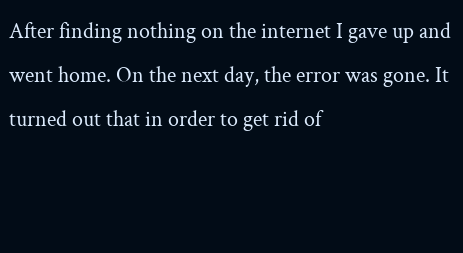After finding nothing on the internet I gave up and went home. On the next day, the error was gone. It turned out that in order to get rid of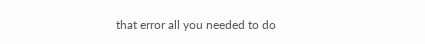that error all you needed to do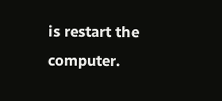is restart the computer.